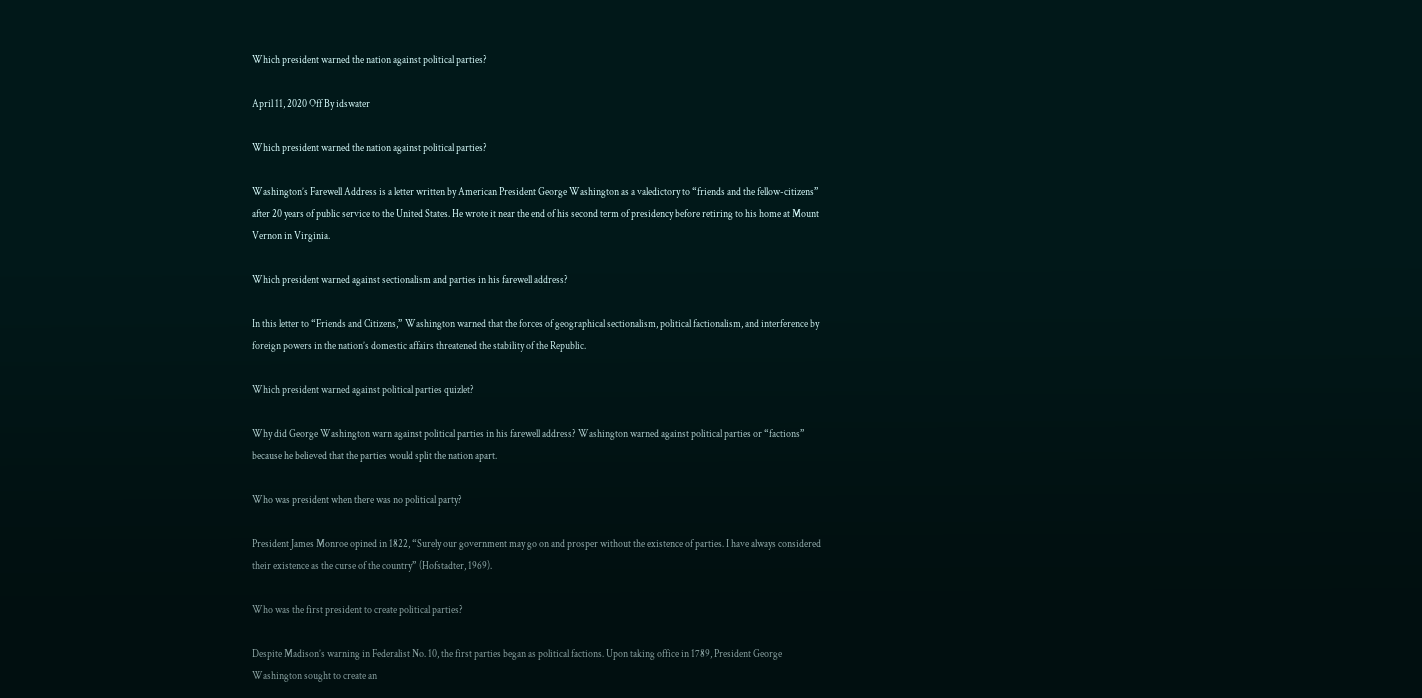Which president warned the nation against political parties?

April 11, 2020 Off By idswater

Which president warned the nation against political parties?

Washington’s Farewell Address is a letter written by American President George Washington as a valedictory to “friends and the fellow-citizens” after 20 years of public service to the United States. He wrote it near the end of his second term of presidency before retiring to his home at Mount Vernon in Virginia.

Which president warned against sectionalism and parties in his farewell address?

In this letter to “Friends and Citizens,” Washington warned that the forces of geographical sectionalism, political factionalism, and interference by foreign powers in the nation’s domestic affairs threatened the stability of the Republic.

Which president warned against political parties quizlet?

Why did George Washington warn against political parties in his farewell address? Washington warned against political parties or “factions” because he believed that the parties would split the nation apart.

Who was president when there was no political party?

President James Monroe opined in 1822, “Surely our government may go on and prosper without the existence of parties. I have always considered their existence as the curse of the country” (Hofstadter, 1969).

Who was the first president to create political parties?

Despite Madison’s warning in Federalist No. 10, the first parties began as political factions. Upon taking office in 1789, President George Washington sought to create an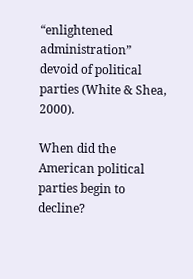“enlightened administration” devoid of political parties (White & Shea, 2000).

When did the American political parties begin to decline?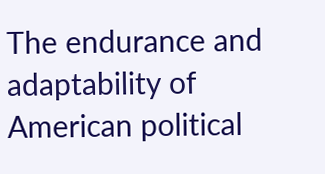The endurance and adaptability of American political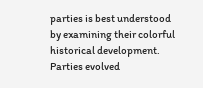parties is best understood by examining their colorful historical development. Parties evolved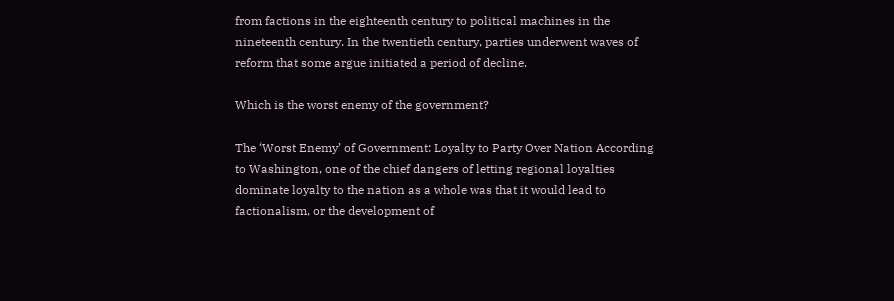from factions in the eighteenth century to political machines in the nineteenth century. In the twentieth century, parties underwent waves of reform that some argue initiated a period of decline.

Which is the worst enemy of the government?

The ‘Worst Enemy’ of Government: Loyalty to Party Over Nation According to Washington, one of the chief dangers of letting regional loyalties dominate loyalty to the nation as a whole was that it would lead to factionalism, or the development of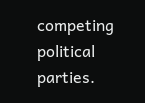competing political parties.